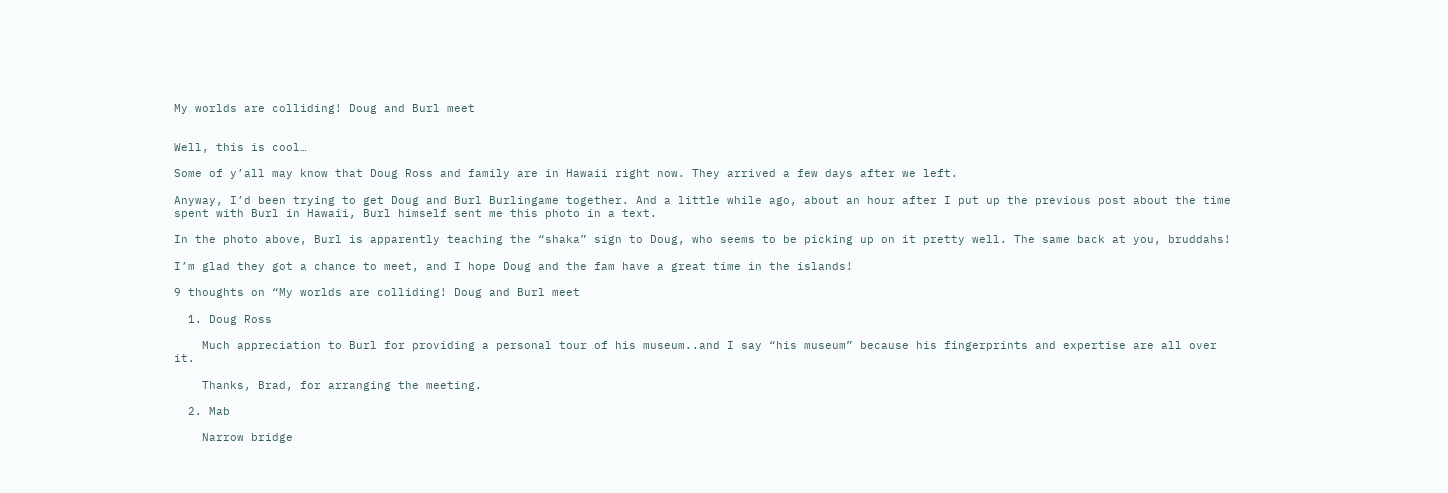My worlds are colliding! Doug and Burl meet


Well, this is cool…

Some of y’all may know that Doug Ross and family are in Hawaii right now. They arrived a few days after we left.

Anyway, I’d been trying to get Doug and Burl Burlingame together. And a little while ago, about an hour after I put up the previous post about the time spent with Burl in Hawaii, Burl himself sent me this photo in a text.

In the photo above, Burl is apparently teaching the “shaka” sign to Doug, who seems to be picking up on it pretty well. The same back at you, bruddahs!

I’m glad they got a chance to meet, and I hope Doug and the fam have a great time in the islands!

9 thoughts on “My worlds are colliding! Doug and Burl meet

  1. Doug Ross

    Much appreciation to Burl for providing a personal tour of his museum..and I say “his museum” because his fingerprints and expertise are all over it.

    Thanks, Brad, for arranging the meeting.

  2. Mab

    Narrow bridge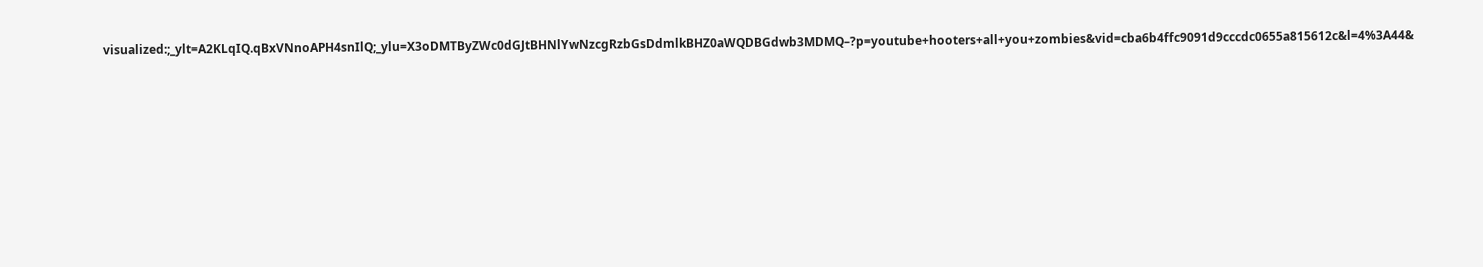visualized:;_ylt=A2KLqIQ.qBxVNnoAPH4snIlQ;_ylu=X3oDMTByZWc0dGJtBHNlYwNzcgRzbGsDdmlkBHZ0aWQDBGdwb3MDMQ–?p=youtube+hooters+all+you+zombies&vid=cba6b4ffc9091d9cccdc0655a815612c&l=4%3A44&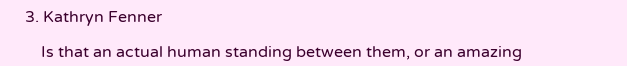3. Kathryn Fenner

    Is that an actual human standing between them, or an amazing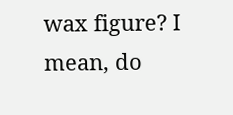wax figure? I mean, do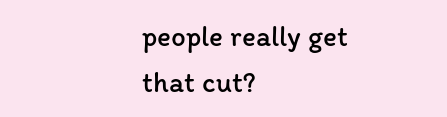people really get that cut?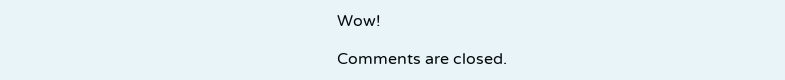Wow!

Comments are closed.